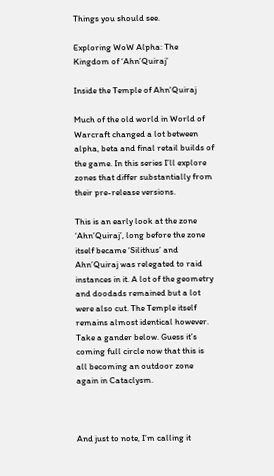Things you should see.

Exploring WoW Alpha: The Kingdom of ‘Ahn’Quiraj’

Inside the Temple of Ahn'Quiraj

Much of the old world in World of Warcraft changed a lot between alpha, beta and final retail builds of the game. In this series I’ll explore zones that differ substantially from their pre-release versions.

This is an early look at the zone ‘Ahn’Quiraj’, long before the zone itself became ‘Silithus’ and Ahn’Quiraj was relegated to raid instances in it. A lot of the geometry and doodads remained but a lot were also cut. The Temple itself remains almost identical however. Take a gander below. Guess it’s coming full circle now that this is all becoming an outdoor zone again in Cataclysm.



And just to note, I’m calling it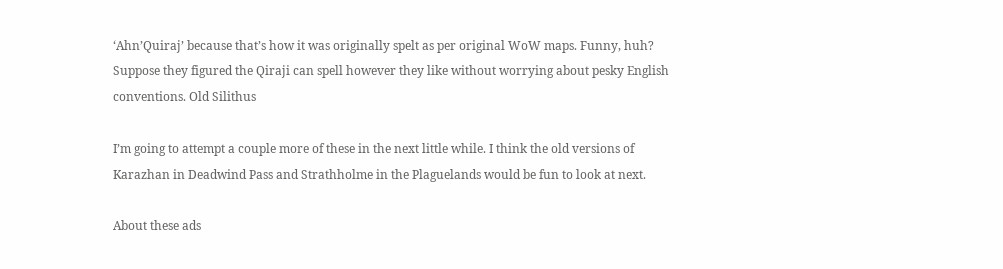‘Ahn’Quiraj’ because that’s how it was originally spelt as per original WoW maps. Funny, huh? Suppose they figured the Qiraji can spell however they like without worrying about pesky English conventions. Old Silithus

I’m going to attempt a couple more of these in the next little while. I think the old versions of Karazhan in Deadwind Pass and Strathholme in the Plaguelands would be fun to look at next.

About these ads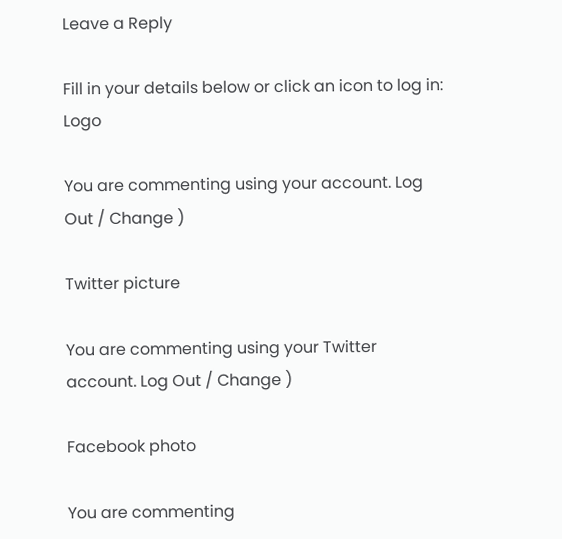Leave a Reply

Fill in your details below or click an icon to log in: Logo

You are commenting using your account. Log Out / Change )

Twitter picture

You are commenting using your Twitter account. Log Out / Change )

Facebook photo

You are commenting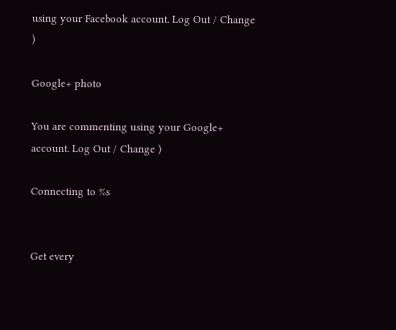using your Facebook account. Log Out / Change )

Google+ photo

You are commenting using your Google+ account. Log Out / Change )

Connecting to %s


Get every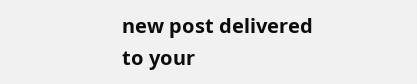new post delivered to your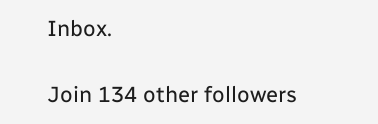Inbox.

Join 134 other followers